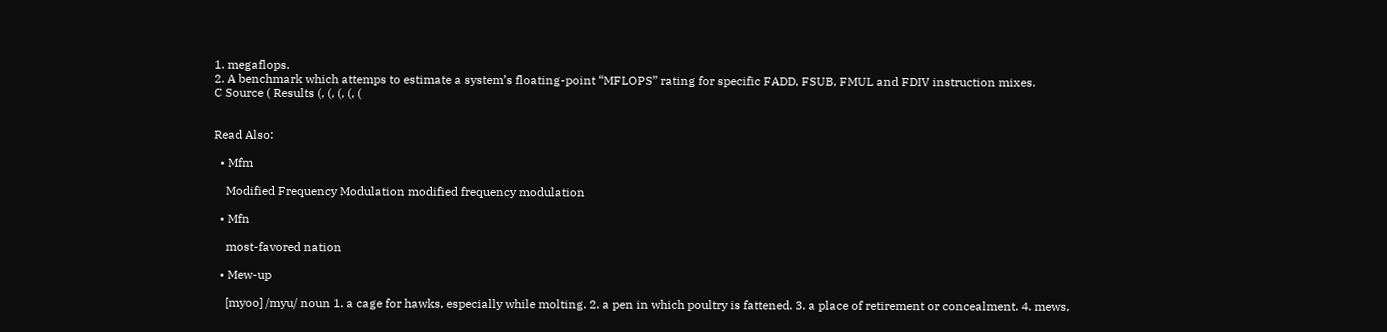1. megaflops.
2. A benchmark which attemps to estimate a system’s floating-point “MFLOPS” rating for specific FADD, FSUB, FMUL and FDIV instruction mixes.
C Source ( Results (, (, (, (, (


Read Also:

  • Mfm

    Modified Frequency Modulation modified frequency modulation

  • Mfn

    most-favored nation

  • Mew-up

    [myoo] /myu/ noun 1. a cage for hawks, especially while molting. 2. a pen in which poultry is fattened. 3. a place of retirement or concealment. 4. mews,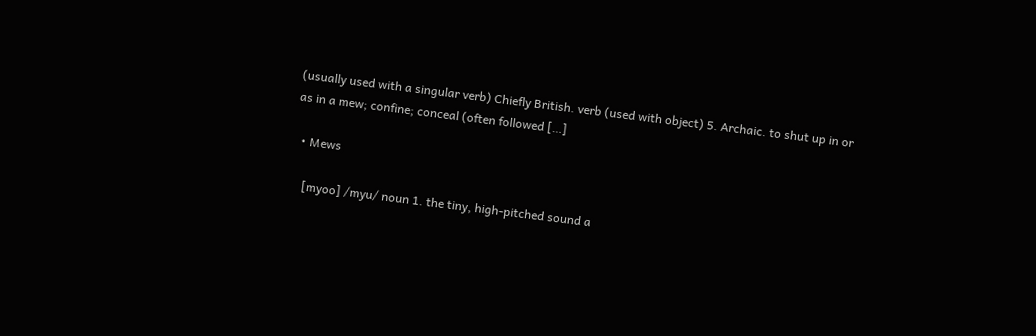(usually used with a singular verb) Chiefly British. verb (used with object) 5. Archaic. to shut up in or as in a mew; confine; conceal (often followed […]

  • Mews

    [myoo] /myu/ noun 1. the tiny, high-pitched sound a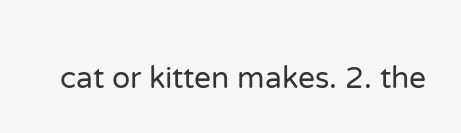cat or kitten makes. 2. the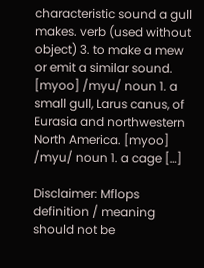characteristic sound a gull makes. verb (used without object) 3. to make a mew or emit a similar sound. [myoo] /myu/ noun 1. a small gull, Larus canus, of Eurasia and northwestern North America. [myoo] /myu/ noun 1. a cage […]

Disclaimer: Mflops definition / meaning should not be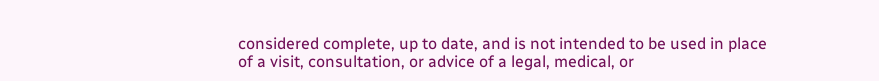considered complete, up to date, and is not intended to be used in place of a visit, consultation, or advice of a legal, medical, or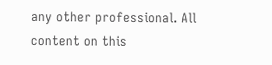any other professional. All content on this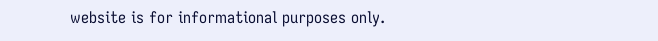website is for informational purposes only.